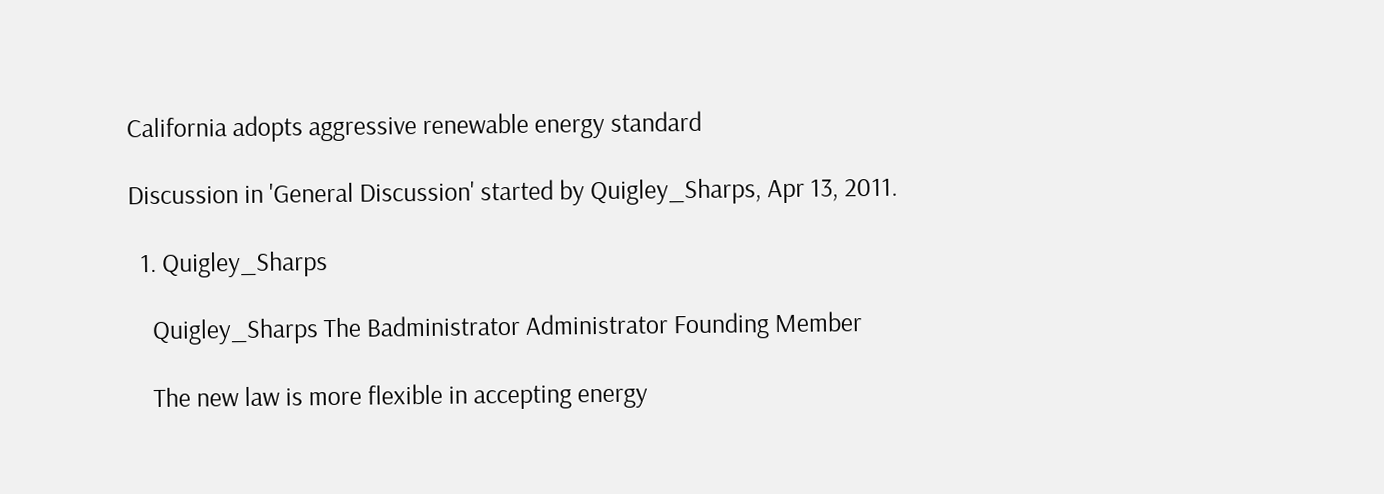California adopts aggressive renewable energy standard

Discussion in 'General Discussion' started by Quigley_Sharps, Apr 13, 2011.

  1. Quigley_Sharps

    Quigley_Sharps The Badministrator Administrator Founding Member

    The new law is more flexible in accepting energy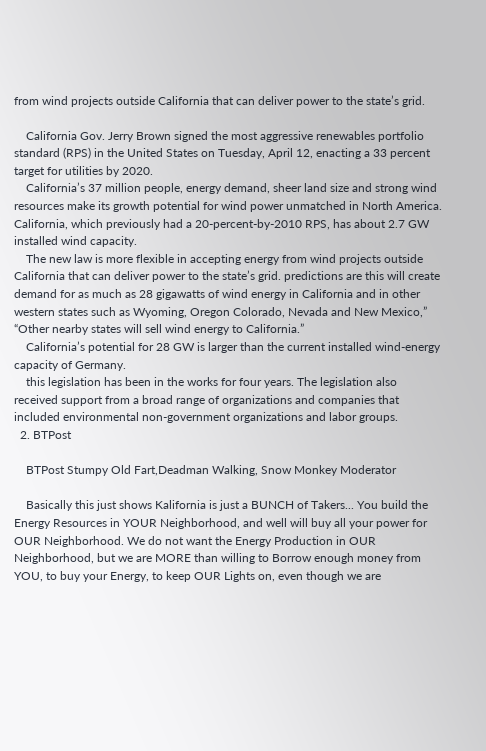from wind projects outside California that can deliver power to the state’s grid.

    California Gov. Jerry Brown signed the most aggressive renewables portfolio standard (RPS) in the United States on Tuesday, April 12, enacting a 33 percent target for utilities by 2020.
    California’s 37 million people, energy demand, sheer land size and strong wind resources make its growth potential for wind power unmatched in North America. California, which previously had a 20-percent-by-2010 RPS, has about 2.7 GW installed wind capacity.
    The new law is more flexible in accepting energy from wind projects outside California that can deliver power to the state’s grid. predictions are this will create demand for as much as 28 gigawatts of wind energy in California and in other western states such as Wyoming, Oregon Colorado, Nevada and New Mexico,” “Other nearby states will sell wind energy to California.”
    California’s potential for 28 GW is larger than the current installed wind-energy capacity of Germany.
    this legislation has been in the works for four years. The legislation also received support from a broad range of organizations and companies that included environmental non-government organizations and labor groups.
  2. BTPost

    BTPost Stumpy Old Fart,Deadman Walking, Snow Monkey Moderator

    Basically this just shows Kalifornia is just a BUNCH of Takers... You build the Energy Resources in YOUR Neighborhood, and well will buy all your power for OUR Neighborhood. We do not want the Energy Production in OUR Neighborhood, but we are MORE than willing to Borrow enough money from YOU, to buy your Energy, to keep OUR Lights on, even though we are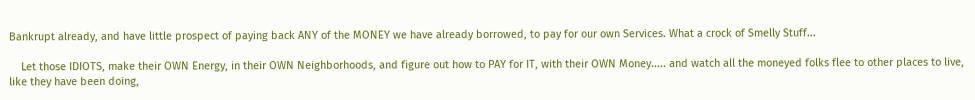Bankrupt already, and have little prospect of paying back ANY of the MONEY we have already borrowed, to pay for our own Services. What a crock of Smelly Stuff...

    Let those IDIOTS, make their OWN Energy, in their OWN Neighborhoods, and figure out how to PAY for IT, with their OWN Money..... and watch all the moneyed folks flee to other places to live, like they have been doing,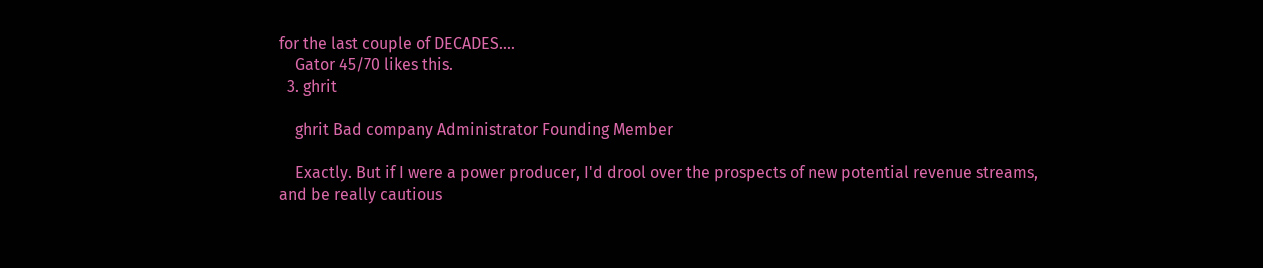for the last couple of DECADES....
    Gator 45/70 likes this.
  3. ghrit

    ghrit Bad company Administrator Founding Member

    Exactly. But if I were a power producer, I'd drool over the prospects of new potential revenue streams, and be really cautious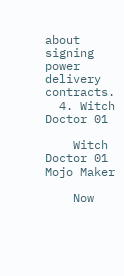about signing power delivery contracts.
  4. Witch Doctor 01

    Witch Doctor 01 Mojo Maker

    Now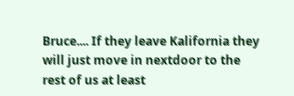Bruce.... If they leave Kalifornia they will just move in nextdoor to the rest of us at least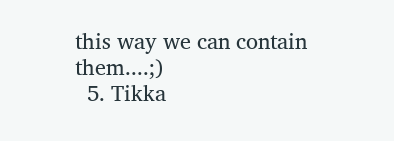this way we can contain them....;)
  5. Tikka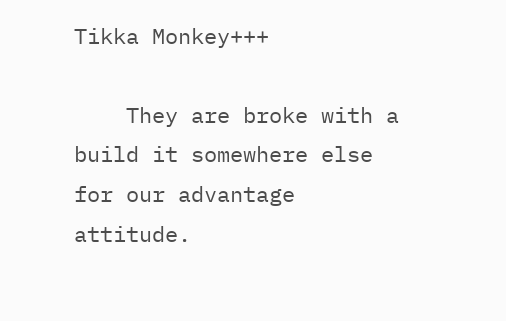Tikka Monkey+++

    They are broke with a build it somewhere else for our advantage attitude.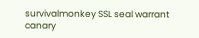survivalmonkey SSL seal warrant canary